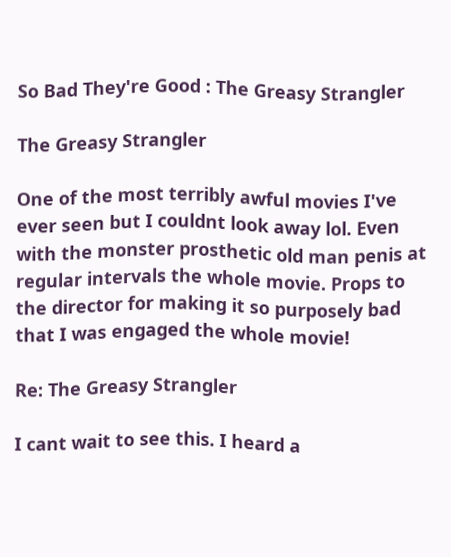So Bad They're Good : The Greasy Strangler

The Greasy Strangler

One of the most terribly awful movies I've ever seen but I couldnt look away lol. Even with the monster prosthetic old man penis at regular intervals the whole movie. Props to the director for making it so purposely bad that I was engaged the whole movie!

Re: The Greasy Strangler

I cant wait to see this. I heard a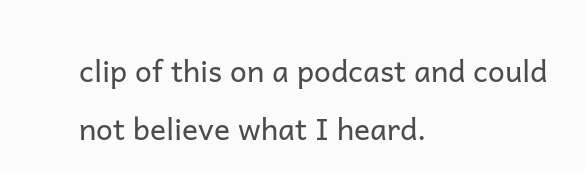clip of this on a podcast and could not believe what I heard.